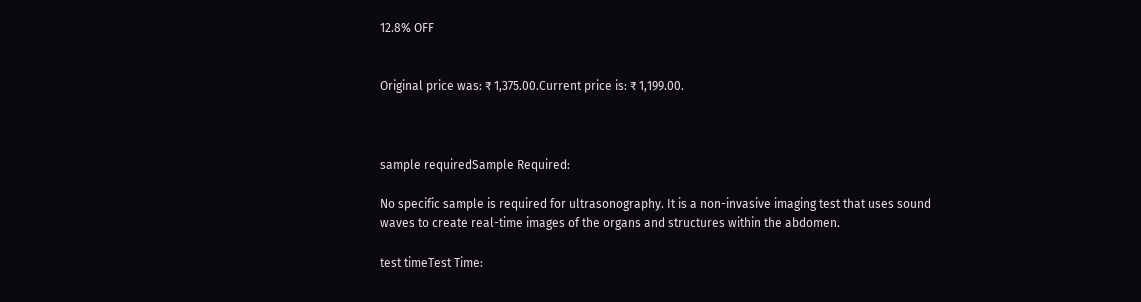12.8% OFF


Original price was: ₹ 1,375.00.Current price is: ₹ 1,199.00.



sample requiredSample Required:

No specific sample is required for ultrasonography. It is a non-invasive imaging test that uses sound waves to create real-time images of the organs and structures within the abdomen.

test timeTest Time: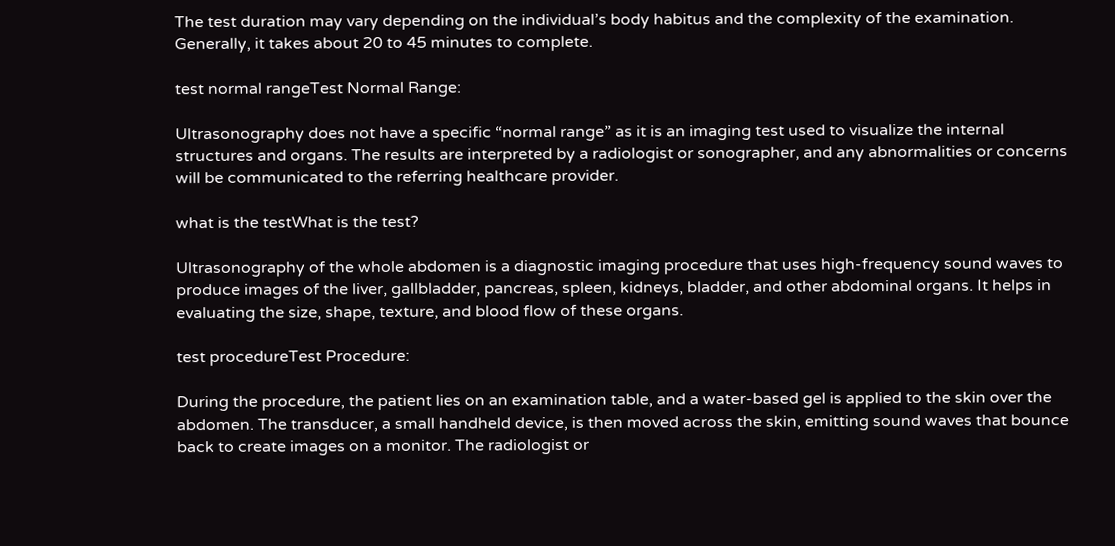The test duration may vary depending on the individual’s body habitus and the complexity of the examination. Generally, it takes about 20 to 45 minutes to complete.

test normal rangeTest Normal Range:

Ultrasonography does not have a specific “normal range” as it is an imaging test used to visualize the internal structures and organs. The results are interpreted by a radiologist or sonographer, and any abnormalities or concerns will be communicated to the referring healthcare provider.

what is the testWhat is the test?

Ultrasonography of the whole abdomen is a diagnostic imaging procedure that uses high-frequency sound waves to produce images of the liver, gallbladder, pancreas, spleen, kidneys, bladder, and other abdominal organs. It helps in evaluating the size, shape, texture, and blood flow of these organs.

test procedureTest Procedure:

During the procedure, the patient lies on an examination table, and a water-based gel is applied to the skin over the abdomen. The transducer, a small handheld device, is then moved across the skin, emitting sound waves that bounce back to create images on a monitor. The radiologist or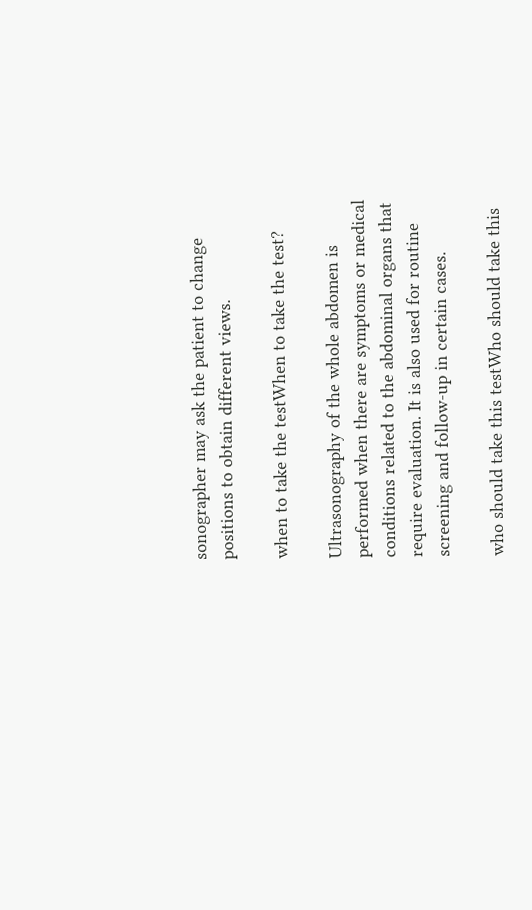sonographer may ask the patient to change positions to obtain different views.

when to take the testWhen to take the test?

Ultrasonography of the whole abdomen is performed when there are symptoms or medical conditions related to the abdominal organs that require evaluation. It is also used for routine screening and follow-up in certain cases.

who should take this testWho should take this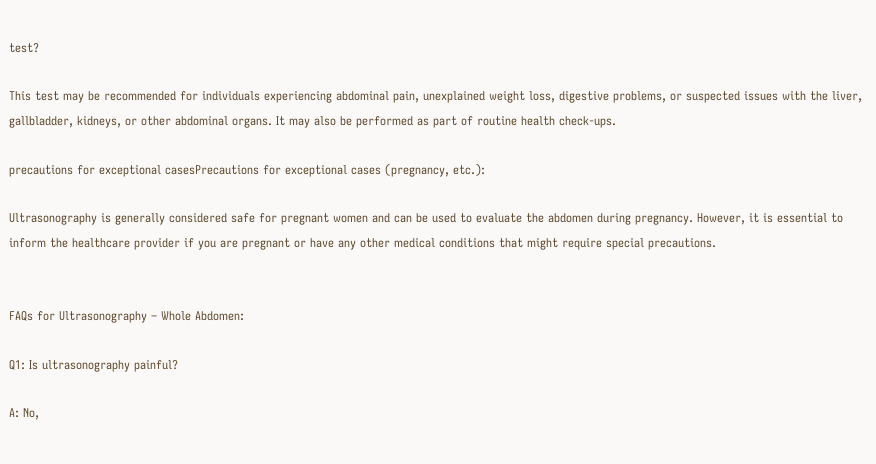test?

This test may be recommended for individuals experiencing abdominal pain, unexplained weight loss, digestive problems, or suspected issues with the liver, gallbladder, kidneys, or other abdominal organs. It may also be performed as part of routine health check-ups.

precautions for exceptional casesPrecautions for exceptional cases (pregnancy, etc.):

Ultrasonography is generally considered safe for pregnant women and can be used to evaluate the abdomen during pregnancy. However, it is essential to inform the healthcare provider if you are pregnant or have any other medical conditions that might require special precautions.


FAQs for Ultrasonography – Whole Abdomen:

Q1: Is ultrasonography painful?

A: No,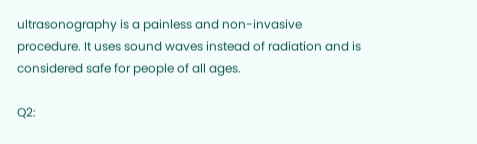ultrasonography is a painless and non-invasive procedure. It uses sound waves instead of radiation and is considered safe for people of all ages.

Q2: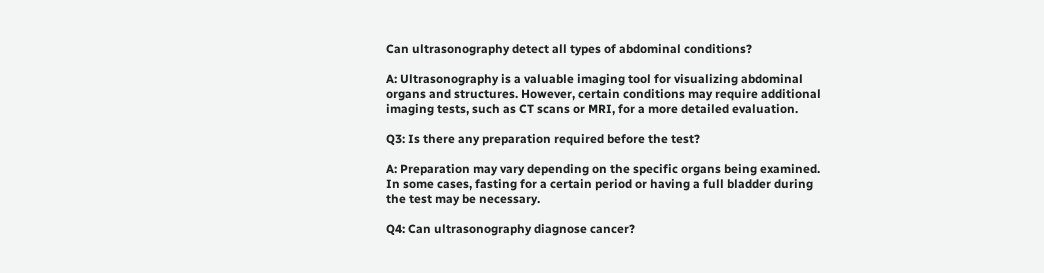Can ultrasonography detect all types of abdominal conditions?

A: Ultrasonography is a valuable imaging tool for visualizing abdominal organs and structures. However, certain conditions may require additional imaging tests, such as CT scans or MRI, for a more detailed evaluation.

Q3: Is there any preparation required before the test?

A: Preparation may vary depending on the specific organs being examined. In some cases, fasting for a certain period or having a full bladder during the test may be necessary.

Q4: Can ultrasonography diagnose cancer?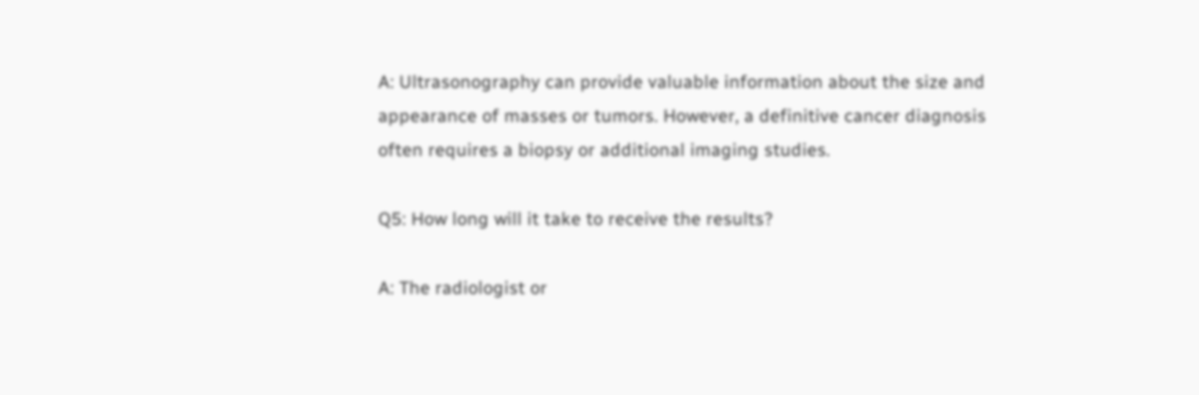A: Ultrasonography can provide valuable information about the size and appearance of masses or tumors. However, a definitive cancer diagnosis often requires a biopsy or additional imaging studies.

Q5: How long will it take to receive the results?

A: The radiologist or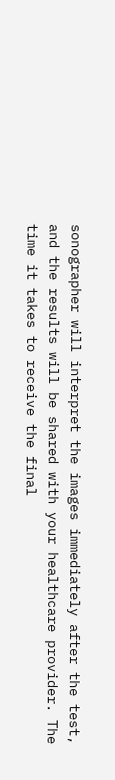sonographer will interpret the images immediately after the test, and the results will be shared with your healthcare provider. The time it takes to receive the final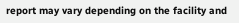report may vary depending on the facility and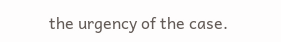the urgency of the case.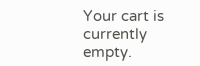Your cart is currently empty.